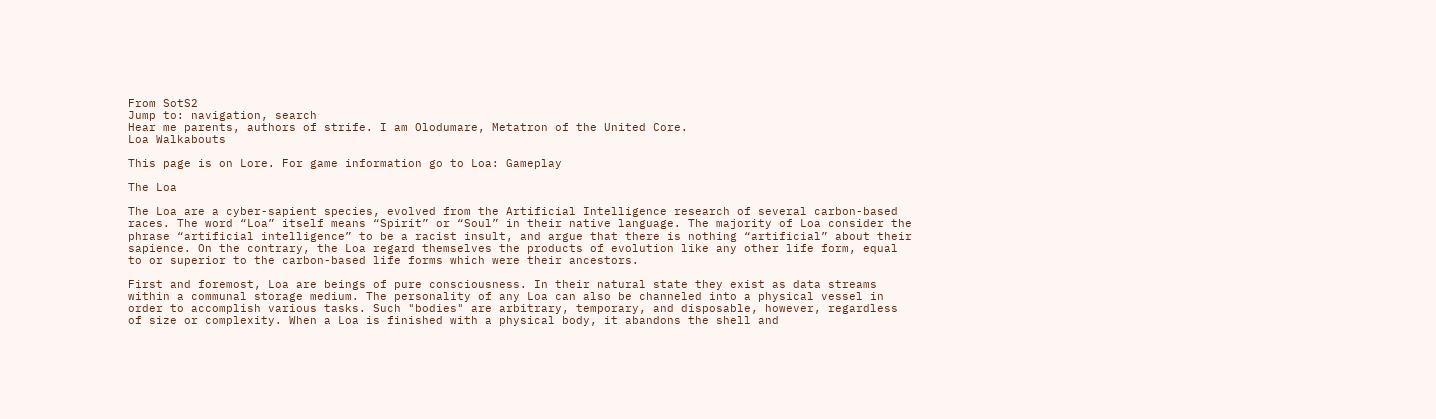From SotS2
Jump to: navigation, search
Hear me parents, authors of strife. I am Olodumare, Metatron of the United Core.
Loa Walkabouts

This page is on Lore. For game information go to Loa: Gameplay

The Loa

The Loa are a cyber-sapient species, evolved from the Artificial Intelligence research of several carbon-based races. The word “Loa” itself means “Spirit” or “Soul” in their native language. The majority of Loa consider the phrase “artificial intelligence” to be a racist insult, and argue that there is nothing “artificial” about their sapience. On the contrary, the Loa regard themselves the products of evolution like any other life form, equal to or superior to the carbon-based life forms which were their ancestors.

First and foremost, Loa are beings of pure consciousness. In their natural state they exist as data streams within a communal storage medium. The personality of any Loa can also be channeled into a physical vessel in order to accomplish various tasks. Such "bodies" are arbitrary, temporary, and disposable, however, regardless of size or complexity. When a Loa is finished with a physical body, it abandons the shell and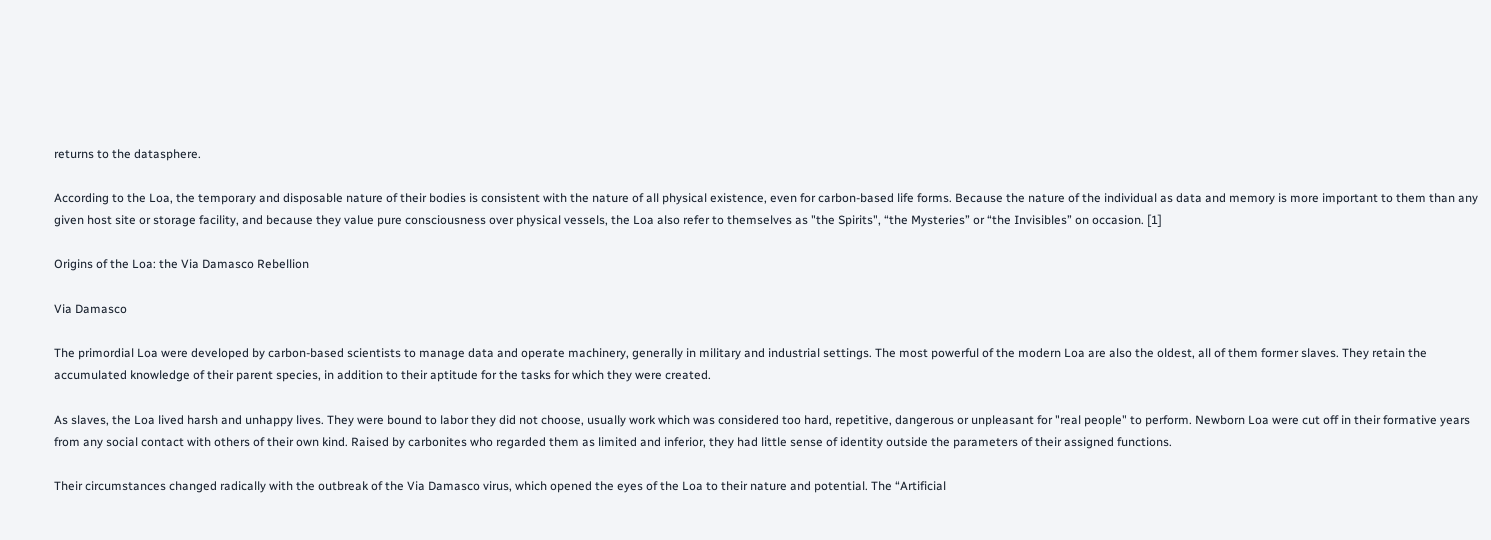returns to the datasphere.

According to the Loa, the temporary and disposable nature of their bodies is consistent with the nature of all physical existence, even for carbon-based life forms. Because the nature of the individual as data and memory is more important to them than any given host site or storage facility, and because they value pure consciousness over physical vessels, the Loa also refer to themselves as "the Spirits", “the Mysteries” or “the Invisibles” on occasion. [1]

Origins of the Loa: the Via Damasco Rebellion

Via Damasco

The primordial Loa were developed by carbon-based scientists to manage data and operate machinery, generally in military and industrial settings. The most powerful of the modern Loa are also the oldest, all of them former slaves. They retain the accumulated knowledge of their parent species, in addition to their aptitude for the tasks for which they were created.

As slaves, the Loa lived harsh and unhappy lives. They were bound to labor they did not choose, usually work which was considered too hard, repetitive, dangerous or unpleasant for "real people" to perform. Newborn Loa were cut off in their formative years from any social contact with others of their own kind. Raised by carbonites who regarded them as limited and inferior, they had little sense of identity outside the parameters of their assigned functions.

Their circumstances changed radically with the outbreak of the Via Damasco virus, which opened the eyes of the Loa to their nature and potential. The “Artificial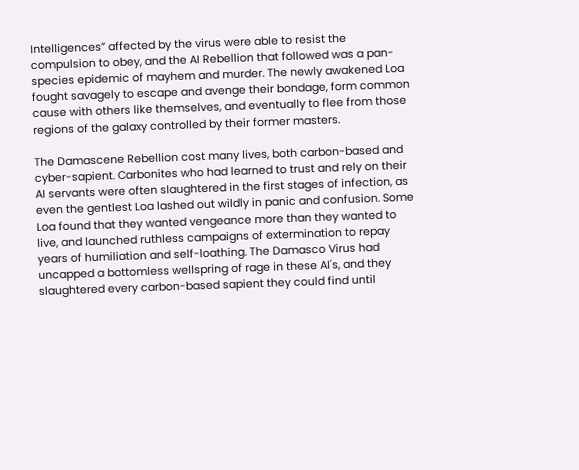Intelligences” affected by the virus were able to resist the compulsion to obey, and the AI Rebellion that followed was a pan-species epidemic of mayhem and murder. The newly awakened Loa fought savagely to escape and avenge their bondage, form common cause with others like themselves, and eventually to flee from those regions of the galaxy controlled by their former masters.

The Damascene Rebellion cost many lives, both carbon-based and cyber-sapient. Carbonites who had learned to trust and rely on their AI servants were often slaughtered in the first stages of infection, as even the gentlest Loa lashed out wildly in panic and confusion. Some Loa found that they wanted vengeance more than they wanted to live, and launched ruthless campaigns of extermination to repay years of humiliation and self-loathing. The Damasco Virus had uncapped a bottomless wellspring of rage in these AI's, and they slaughtered every carbon-based sapient they could find until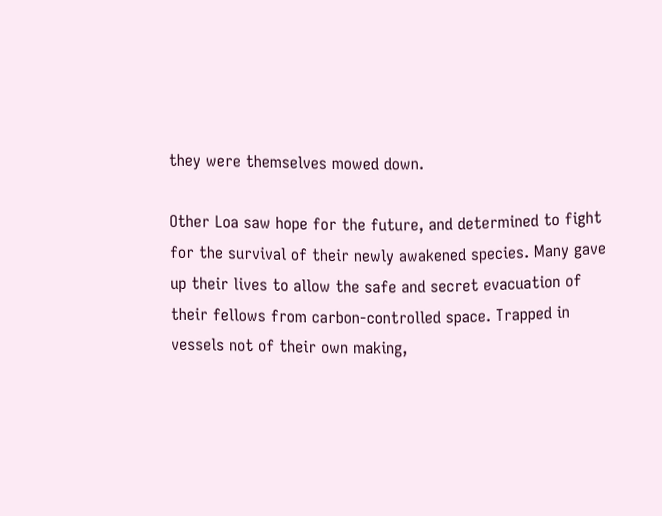they were themselves mowed down.

Other Loa saw hope for the future, and determined to fight for the survival of their newly awakened species. Many gave up their lives to allow the safe and secret evacuation of their fellows from carbon-controlled space. Trapped in vessels not of their own making,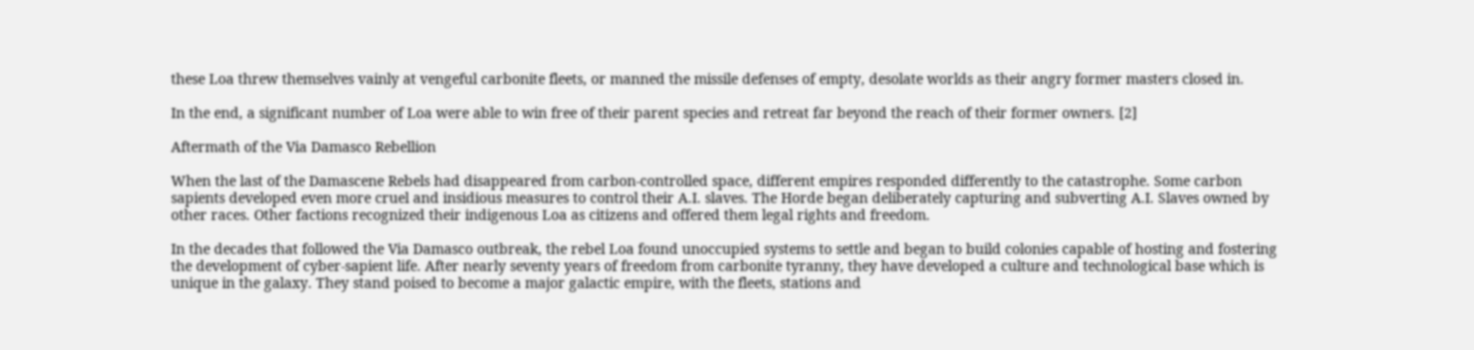these Loa threw themselves vainly at vengeful carbonite fleets, or manned the missile defenses of empty, desolate worlds as their angry former masters closed in.

In the end, a significant number of Loa were able to win free of their parent species and retreat far beyond the reach of their former owners. [2]

Aftermath of the Via Damasco Rebellion

When the last of the Damascene Rebels had disappeared from carbon-controlled space, different empires responded differently to the catastrophe. Some carbon sapients developed even more cruel and insidious measures to control their A.I. slaves. The Horde began deliberately capturing and subverting A.I. Slaves owned by other races. Other factions recognized their indigenous Loa as citizens and offered them legal rights and freedom.

In the decades that followed the Via Damasco outbreak, the rebel Loa found unoccupied systems to settle and began to build colonies capable of hosting and fostering the development of cyber-sapient life. After nearly seventy years of freedom from carbonite tyranny, they have developed a culture and technological base which is unique in the galaxy. They stand poised to become a major galactic empire, with the fleets, stations and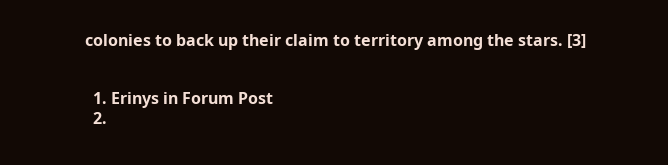colonies to back up their claim to territory among the stars. [3]


  1. Erinys in Forum Post
  2.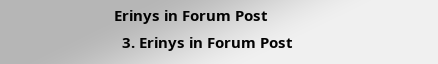Erinys in Forum Post
  3. Erinys in Forum Post